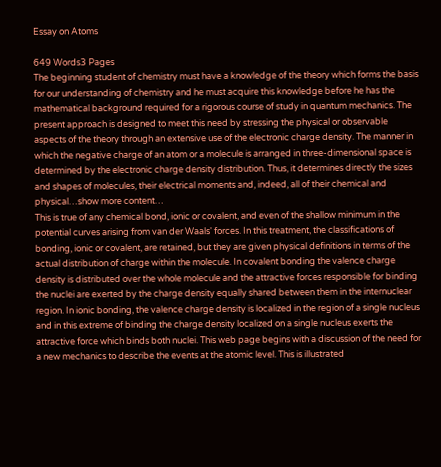Essay on Atoms

649 Words3 Pages
The beginning student of chemistry must have a knowledge of the theory which forms the basis for our understanding of chemistry and he must acquire this knowledge before he has the mathematical background required for a rigorous course of study in quantum mechanics. The present approach is designed to meet this need by stressing the physical or observable aspects of the theory through an extensive use of the electronic charge density. The manner in which the negative charge of an atom or a molecule is arranged in three-dimensional space is determined by the electronic charge density distribution. Thus, it determines directly the sizes and shapes of molecules, their electrical moments and, indeed, all of their chemical and physical…show more content…
This is true of any chemical bond, ionic or covalent, and even of the shallow minimum in the potential curves arising from van der Waals' forces. In this treatment, the classifications of bonding, ionic or covalent, are retained, but they are given physical definitions in terms of the actual distribution of charge within the molecule. In covalent bonding the valence charge density is distributed over the whole molecule and the attractive forces responsible for binding the nuclei are exerted by the charge density equally shared between them in the internuclear region. In ionic bonding, the valence charge density is localized in the region of a single nucleus and in this extreme of binding the charge density localized on a single nucleus exerts the attractive force which binds both nuclei. This web page begins with a discussion of the need for a new mechanics to describe the events at the atomic level. This is illustrated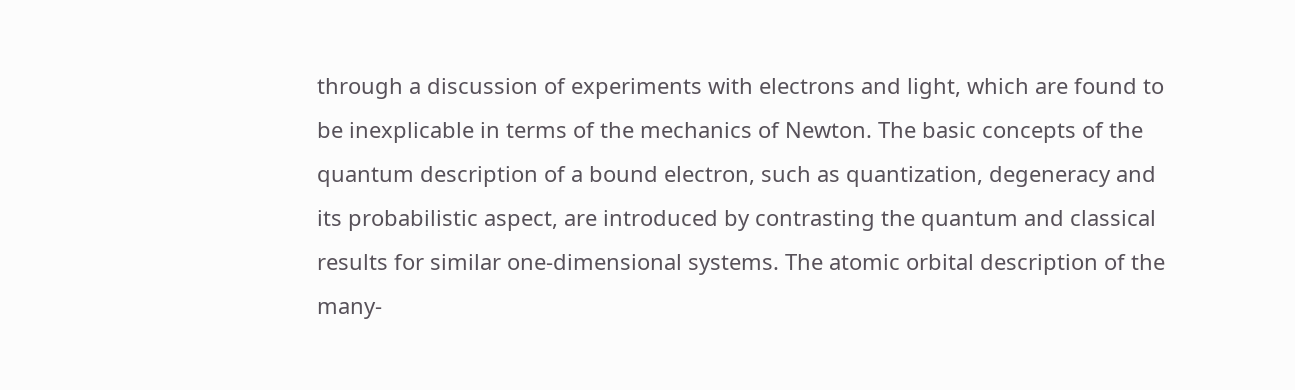through a discussion of experiments with electrons and light, which are found to be inexplicable in terms of the mechanics of Newton. The basic concepts of the quantum description of a bound electron, such as quantization, degeneracy and its probabilistic aspect, are introduced by contrasting the quantum and classical results for similar one-dimensional systems. The atomic orbital description of the many-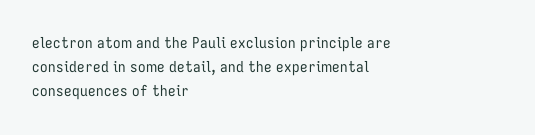electron atom and the Pauli exclusion principle are considered in some detail, and the experimental consequences of their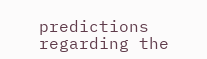predictions regarding the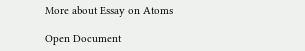More about Essay on Atoms

Open Document